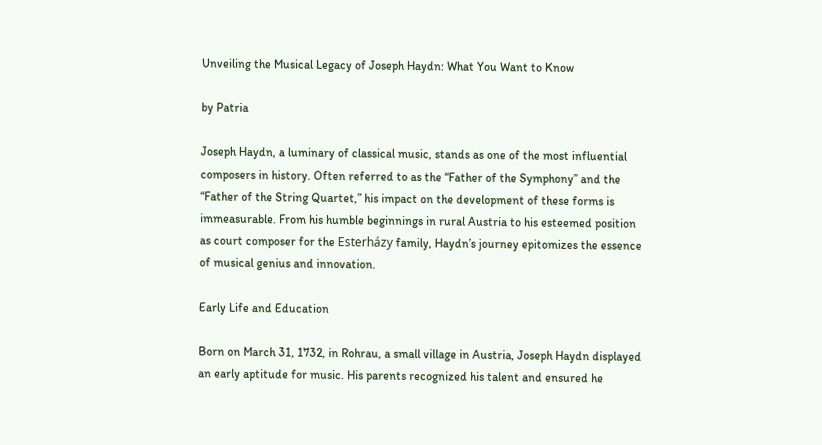Unveiling the Musical Legacy of Joseph Haydn: What You Want to Know

by Patria

Joseph Haydn, a luminary of classical music, stands as one of the most influential composers in history. Often referred to as the “Father of the Symphony” and the “Father of the String Quartet,” his impact on the development of these forms is immeasurable. From his humble beginnings in rural Austria to his esteemed position as court composer for the Esterházy family, Haydn’s journey epitomizes the essence of musical genius and innovation.

Early Life and Education

Born on March 31, 1732, in Rohrau, a small village in Austria, Joseph Haydn displayed an early aptitude for music. His parents recognized his talent and ensured he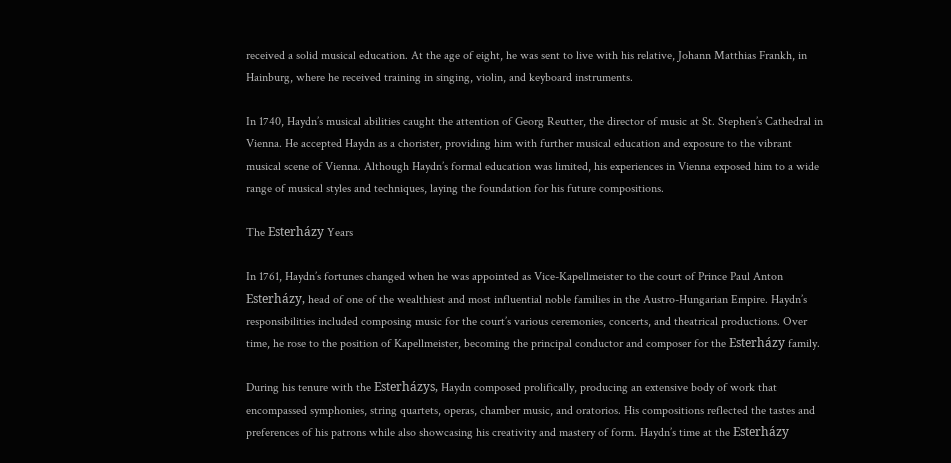received a solid musical education. At the age of eight, he was sent to live with his relative, Johann Matthias Frankh, in Hainburg, where he received training in singing, violin, and keyboard instruments.

In 1740, Haydn’s musical abilities caught the attention of Georg Reutter, the director of music at St. Stephen’s Cathedral in Vienna. He accepted Haydn as a chorister, providing him with further musical education and exposure to the vibrant musical scene of Vienna. Although Haydn’s formal education was limited, his experiences in Vienna exposed him to a wide range of musical styles and techniques, laying the foundation for his future compositions.

The Esterházy Years

In 1761, Haydn’s fortunes changed when he was appointed as Vice-Kapellmeister to the court of Prince Paul Anton Esterházy, head of one of the wealthiest and most influential noble families in the Austro-Hungarian Empire. Haydn’s responsibilities included composing music for the court’s various ceremonies, concerts, and theatrical productions. Over time, he rose to the position of Kapellmeister, becoming the principal conductor and composer for the Esterházy family.

During his tenure with the Esterházys, Haydn composed prolifically, producing an extensive body of work that encompassed symphonies, string quartets, operas, chamber music, and oratorios. His compositions reflected the tastes and preferences of his patrons while also showcasing his creativity and mastery of form. Haydn’s time at the Esterházy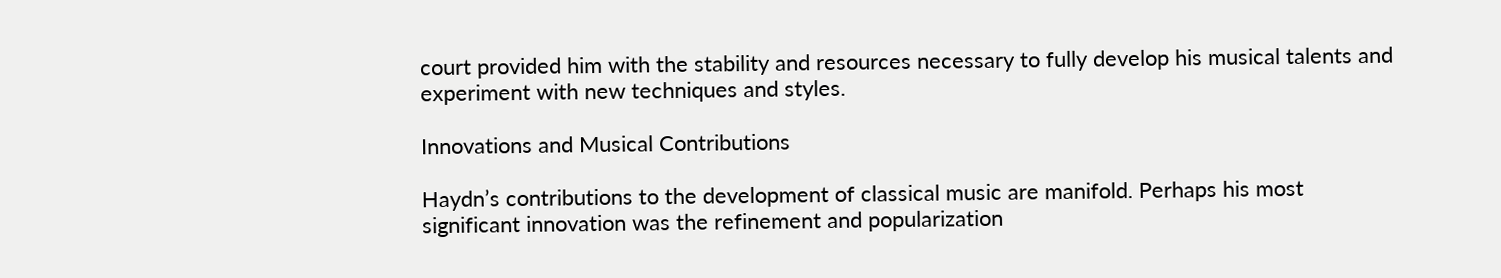court provided him with the stability and resources necessary to fully develop his musical talents and experiment with new techniques and styles.

Innovations and Musical Contributions

Haydn’s contributions to the development of classical music are manifold. Perhaps his most significant innovation was the refinement and popularization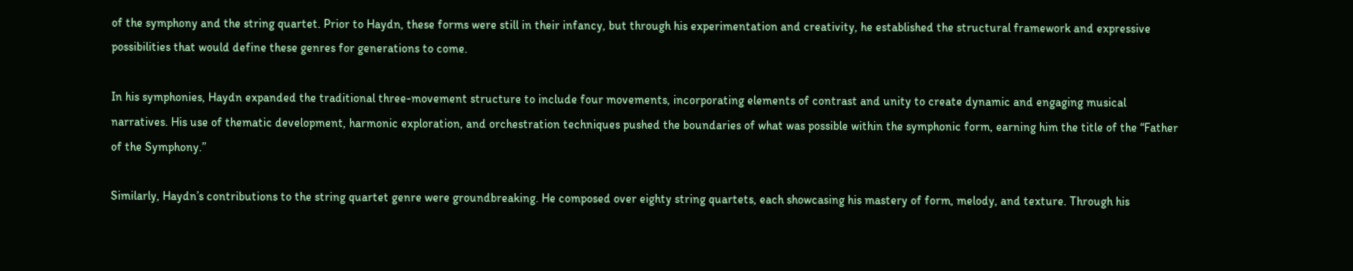of the symphony and the string quartet. Prior to Haydn, these forms were still in their infancy, but through his experimentation and creativity, he established the structural framework and expressive possibilities that would define these genres for generations to come.

In his symphonies, Haydn expanded the traditional three-movement structure to include four movements, incorporating elements of contrast and unity to create dynamic and engaging musical narratives. His use of thematic development, harmonic exploration, and orchestration techniques pushed the boundaries of what was possible within the symphonic form, earning him the title of the “Father of the Symphony.”

Similarly, Haydn’s contributions to the string quartet genre were groundbreaking. He composed over eighty string quartets, each showcasing his mastery of form, melody, and texture. Through his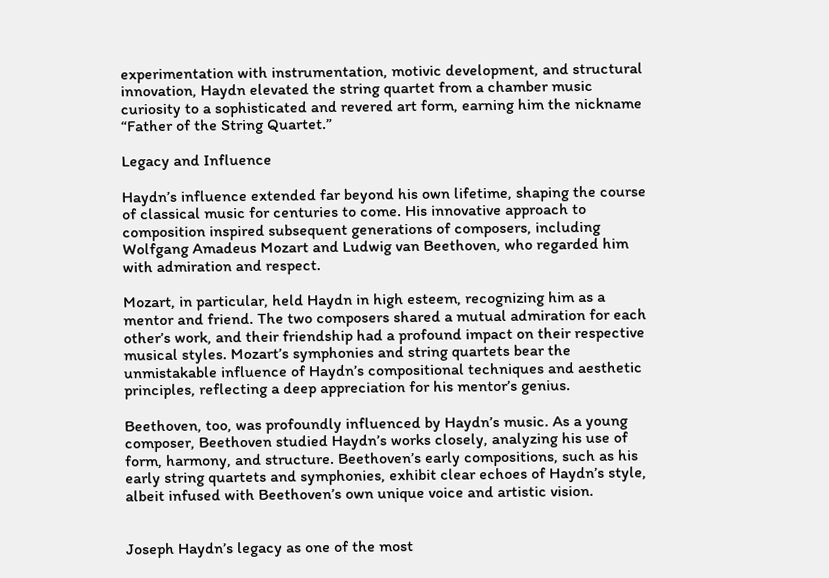experimentation with instrumentation, motivic development, and structural innovation, Haydn elevated the string quartet from a chamber music curiosity to a sophisticated and revered art form, earning him the nickname “Father of the String Quartet.”

Legacy and Influence

Haydn’s influence extended far beyond his own lifetime, shaping the course of classical music for centuries to come. His innovative approach to composition inspired subsequent generations of composers, including Wolfgang Amadeus Mozart and Ludwig van Beethoven, who regarded him with admiration and respect.

Mozart, in particular, held Haydn in high esteem, recognizing him as a mentor and friend. The two composers shared a mutual admiration for each other’s work, and their friendship had a profound impact on their respective musical styles. Mozart’s symphonies and string quartets bear the unmistakable influence of Haydn’s compositional techniques and aesthetic principles, reflecting a deep appreciation for his mentor’s genius.

Beethoven, too, was profoundly influenced by Haydn’s music. As a young composer, Beethoven studied Haydn’s works closely, analyzing his use of form, harmony, and structure. Beethoven’s early compositions, such as his early string quartets and symphonies, exhibit clear echoes of Haydn’s style, albeit infused with Beethoven’s own unique voice and artistic vision.


Joseph Haydn’s legacy as one of the most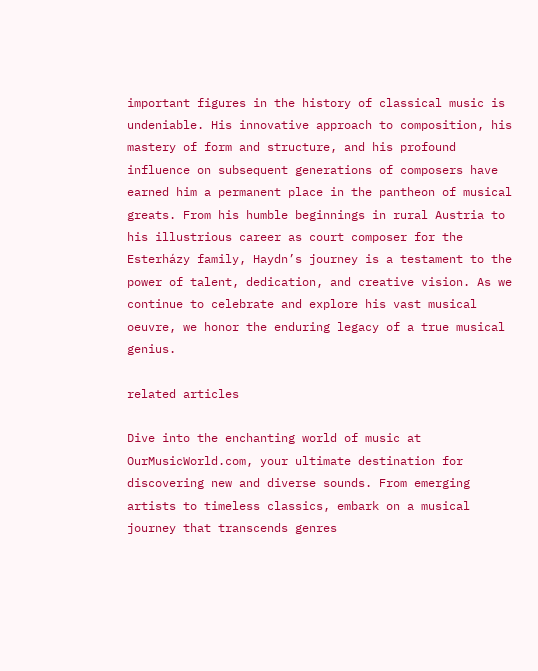important figures in the history of classical music is undeniable. His innovative approach to composition, his mastery of form and structure, and his profound influence on subsequent generations of composers have earned him a permanent place in the pantheon of musical greats. From his humble beginnings in rural Austria to his illustrious career as court composer for the Esterházy family, Haydn’s journey is a testament to the power of talent, dedication, and creative vision. As we continue to celebrate and explore his vast musical oeuvre, we honor the enduring legacy of a true musical genius.

related articles

Dive into the enchanting world of music at OurMusicWorld.com, your ultimate destination for discovering new and diverse sounds. From emerging artists to timeless classics, embark on a musical journey that transcends genres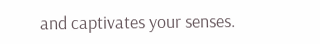and captivates your senses.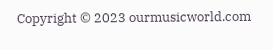Copyright © 2023 ourmusicworld.com